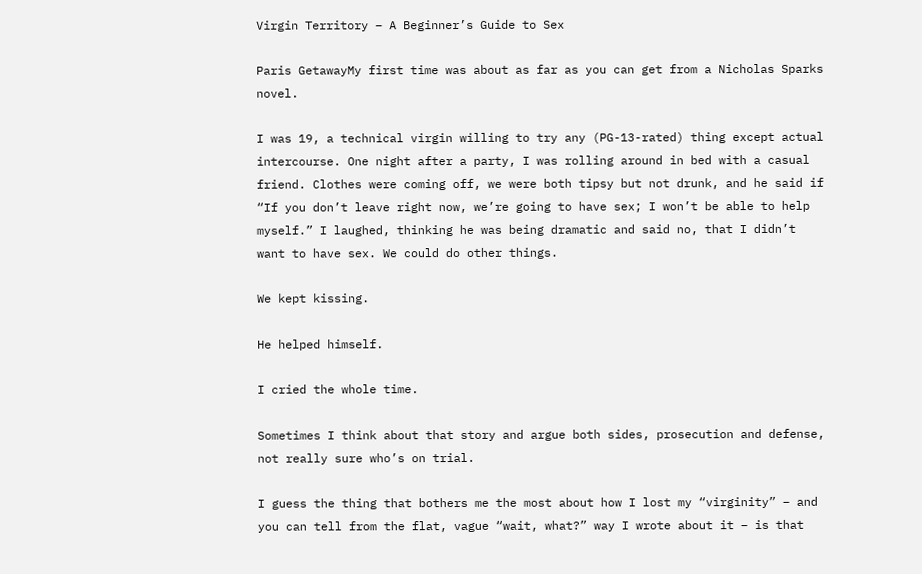Virgin Territory – A Beginner’s Guide to Sex

Paris GetawayMy first time was about as far as you can get from a Nicholas Sparks novel.

I was 19, a technical virgin willing to try any (PG-13-rated) thing except actual intercourse. One night after a party, I was rolling around in bed with a casual friend. Clothes were coming off, we were both tipsy but not drunk, and he said if “If you don’t leave right now, we’re going to have sex; I won’t be able to help myself.” I laughed, thinking he was being dramatic and said no, that I didn’t want to have sex. We could do other things.

We kept kissing.

He helped himself.

I cried the whole time.

Sometimes I think about that story and argue both sides, prosecution and defense, not really sure who’s on trial.

I guess the thing that bothers me the most about how I lost my “virginity” – and you can tell from the flat, vague “wait, what?” way I wrote about it – is that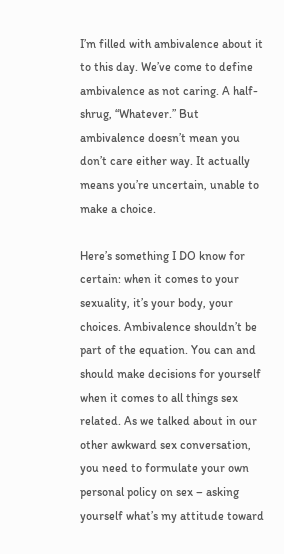I’m filled with ambivalence about it to this day. We’ve come to define ambivalence as not caring. A half-shrug, “Whatever.” But ambivalence doesn’t mean you don’t care either way. It actually means you’re uncertain, unable to make a choice.

Here’s something I DO know for certain: when it comes to your sexuality, it’s your body, your choices. Ambivalence shouldn’t be part of the equation. You can and should make decisions for yourself when it comes to all things sex related. As we talked about in our other awkward sex conversation, you need to formulate your own personal policy on sex – asking yourself what’s my attitude toward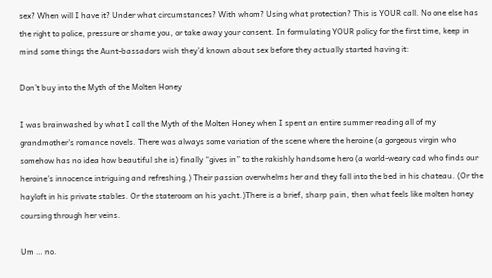sex? When will I have it? Under what circumstances? With whom? Using what protection? This is YOUR call. No one else has the right to police, pressure or shame you, or take away your consent. In formulating YOUR policy for the first time, keep in mind some things the Aunt-bassadors wish they’d known about sex before they actually started having it:

Don’t buy into the Myth of the Molten Honey

I was brainwashed by what I call the Myth of the Molten Honey when I spent an entire summer reading all of my grandmother’s romance novels. There was always some variation of the scene where the heroine (a gorgeous virgin who somehow has no idea how beautiful she is) finally “gives in” to the rakishly handsome hero (a world-weary cad who finds our heroine’s innocence intriguing and refreshing.) Their passion overwhelms her and they fall into the bed in his chateau. (Or the hayloft in his private stables. Or the stateroom on his yacht.)There is a brief, sharp pain, then what feels like molten honey coursing through her veins.

Um … no.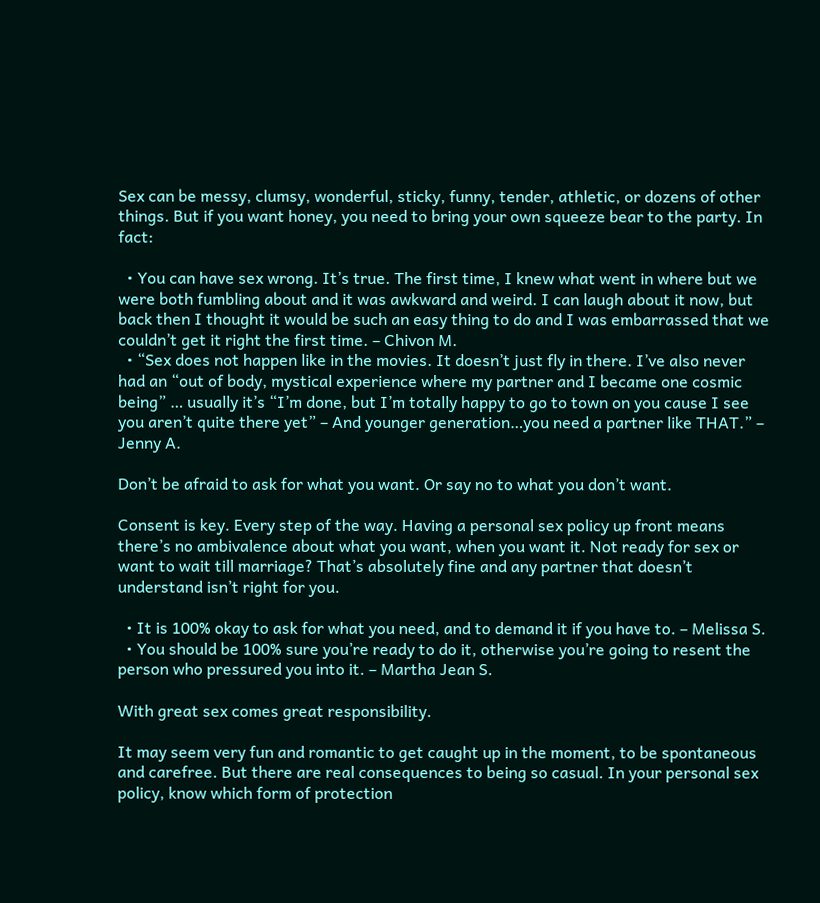Sex can be messy, clumsy, wonderful, sticky, funny, tender, athletic, or dozens of other things. But if you want honey, you need to bring your own squeeze bear to the party. In fact:

  • You can have sex wrong. It’s true. The first time, I knew what went in where but we were both fumbling about and it was awkward and weird. I can laugh about it now, but back then I thought it would be such an easy thing to do and I was embarrassed that we couldn’t get it right the first time. – Chivon M.
  • “Sex does not happen like in the movies. It doesn’t just fly in there. I’ve also never had an “out of body, mystical experience where my partner and I became one cosmic being” … usually it’s “I’m done, but I’m totally happy to go to town on you cause I see you aren’t quite there yet” – And younger generation…you need a partner like THAT.” – Jenny A.

Don’t be afraid to ask for what you want. Or say no to what you don’t want.

Consent is key. Every step of the way. Having a personal sex policy up front means there’s no ambivalence about what you want, when you want it. Not ready for sex or want to wait till marriage? That’s absolutely fine and any partner that doesn’t understand isn’t right for you.

  • It is 100% okay to ask for what you need, and to demand it if you have to. – Melissa S.
  • You should be 100% sure you’re ready to do it, otherwise you’re going to resent the person who pressured you into it. – Martha Jean S.

With great sex comes great responsibility.

It may seem very fun and romantic to get caught up in the moment, to be spontaneous and carefree. But there are real consequences to being so casual. In your personal sex policy, know which form of protection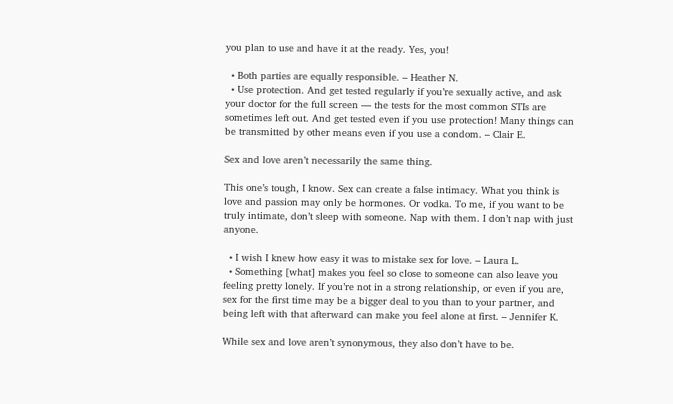you plan to use and have it at the ready. Yes, you!

  • Both parties are equally responsible. – Heather N.
  • Use protection. And get tested regularly if you’re sexually active, and ask your doctor for the full screen — the tests for the most common STIs are sometimes left out. And get tested even if you use protection! Many things can be transmitted by other means even if you use a condom. – Clair E.

Sex and love aren’t necessarily the same thing.

This one’s tough, I know. Sex can create a false intimacy. What you think is love and passion may only be hormones. Or vodka. To me, if you want to be truly intimate, don’t sleep with someone. Nap with them. I don’t nap with just anyone.

  • I wish I knew how easy it was to mistake sex for love. – Laura L.
  • Something [what] makes you feel so close to someone can also leave you feeling pretty lonely. If you’re not in a strong relationship, or even if you are, sex for the first time may be a bigger deal to you than to your partner, and being left with that afterward can make you feel alone at first. – Jennifer K.

While sex and love aren’t synonymous, they also don’t have to be.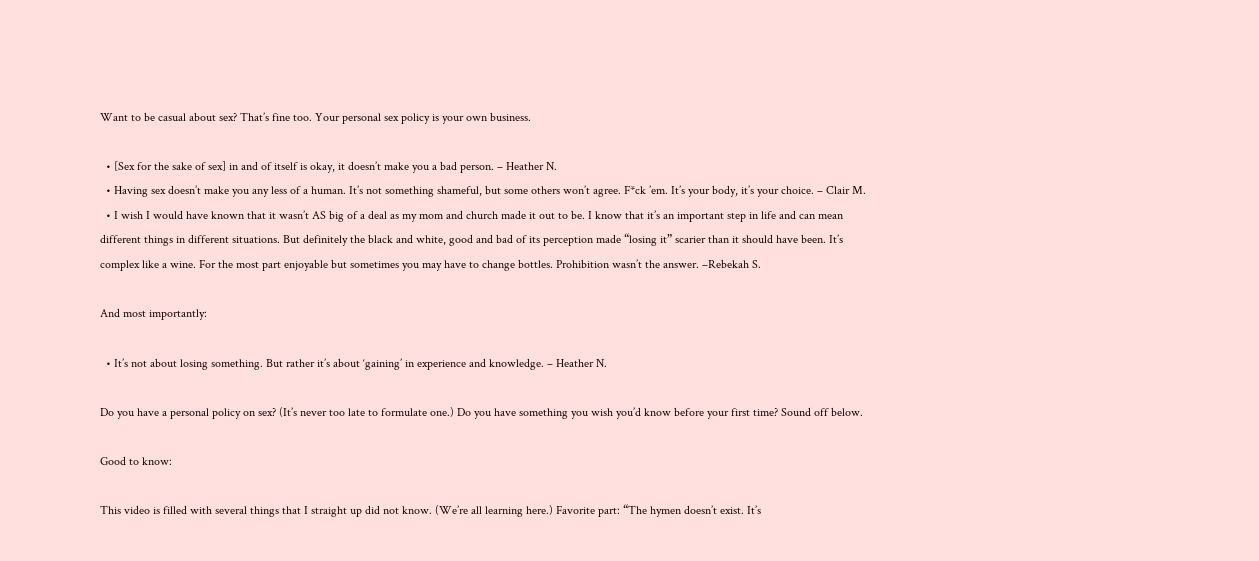Want to be casual about sex? That’s fine too. Your personal sex policy is your own business.

  • [Sex for the sake of sex] in and of itself is okay, it doesn’t make you a bad person. – Heather N.
  • Having sex doesn’t make you any less of a human. It’s not something shameful, but some others won’t agree. F*ck ’em. It’s your body, it’s your choice. – Clair M.
  • I wish I would have known that it wasn’t AS big of a deal as my mom and church made it out to be. I know that it’s an important step in life and can mean different things in different situations. But definitely the black and white, good and bad of its perception made “losing it” scarier than it should have been. It’s complex like a wine. For the most part enjoyable but sometimes you may have to change bottles. Prohibition wasn’t the answer. –Rebekah S.

And most importantly:

  • It’s not about losing something. But rather it’s about ‘gaining’ in experience and knowledge. – Heather N.

Do you have a personal policy on sex? (It’s never too late to formulate one.) Do you have something you wish you’d know before your first time? Sound off below.

Good to know:

This video is filled with several things that I straight up did not know. (We’re all learning here.) Favorite part: “The hymen doesn’t exist. It’s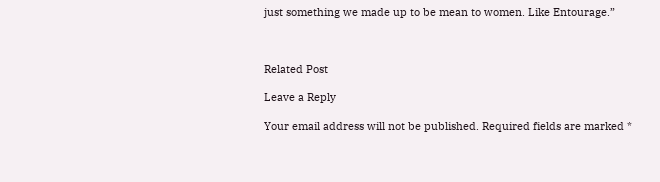just something we made up to be mean to women. Like Entourage.”



Related Post

Leave a Reply

Your email address will not be published. Required fields are marked *